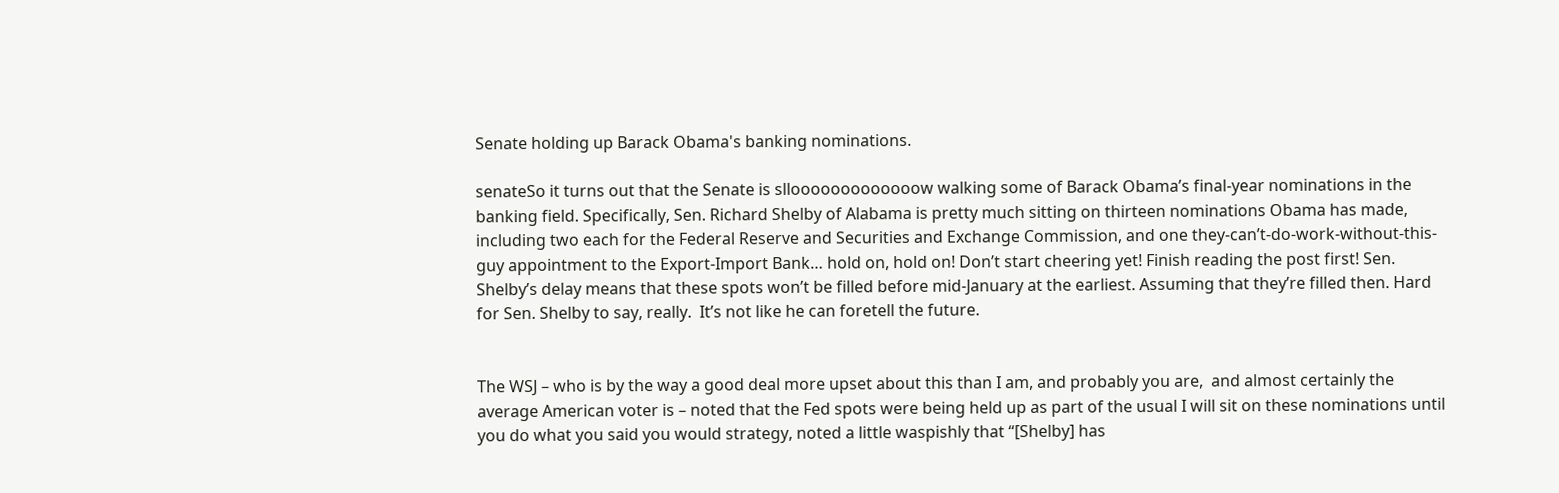Senate holding up Barack Obama's banking nominations.

senateSo it turns out that the Senate is sllooooooooooooow walking some of Barack Obama’s final-year nominations in the banking field. Specifically, Sen. Richard Shelby of Alabama is pretty much sitting on thirteen nominations Obama has made, including two each for the Federal Reserve and Securities and Exchange Commission, and one they-can’t-do-work-without-this-guy appointment to the Export-Import Bank… hold on, hold on! Don’t start cheering yet! Finish reading the post first! Sen. Shelby’s delay means that these spots won’t be filled before mid-January at the earliest. Assuming that they’re filled then. Hard for Sen. Shelby to say, really.  It’s not like he can foretell the future.


The WSJ – who is by the way a good deal more upset about this than I am, and probably you are,  and almost certainly the average American voter is – noted that the Fed spots were being held up as part of the usual I will sit on these nominations until you do what you said you would strategy, noted a little waspishly that “[Shelby] has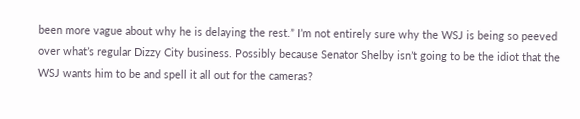been more vague about why he is delaying the rest.” I’m not entirely sure why the WSJ is being so peeved over what’s regular Dizzy City business. Possibly because Senator Shelby isn’t going to be the idiot that the WSJ wants him to be and spell it all out for the cameras?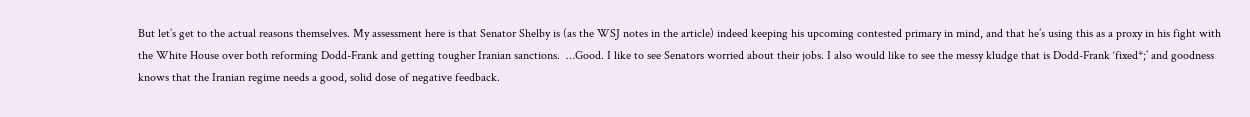But let’s get to the actual reasons themselves. My assessment here is that Senator Shelby is (as the WSJ notes in the article) indeed keeping his upcoming contested primary in mind, and that he’s using this as a proxy in his fight with the White House over both reforming Dodd-Frank and getting tougher Iranian sanctions.  …Good. I like to see Senators worried about their jobs. I also would like to see the messy kludge that is Dodd-Frank ‘fixed*;’ and goodness knows that the Iranian regime needs a good, solid dose of negative feedback.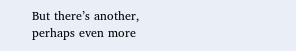But there’s another, perhaps even more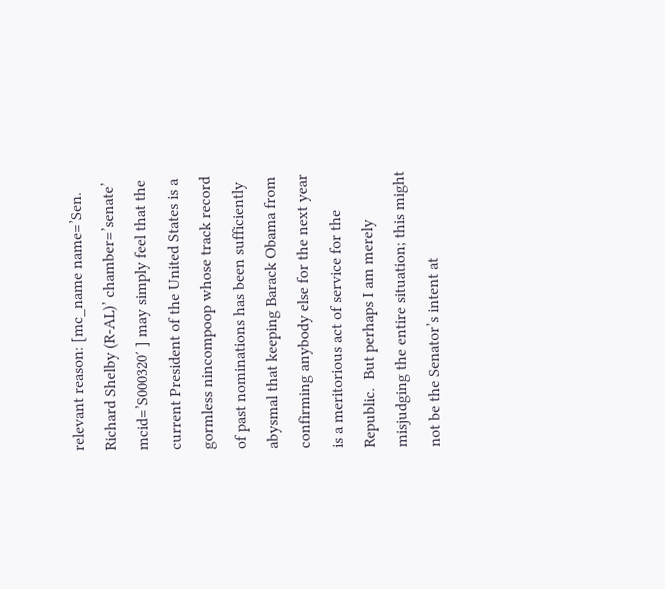relevant reason: [mc_name name=’Sen. Richard Shelby (R-AL)’ chamber=’senate’ mcid=’S000320′ ] may simply feel that the current President of the United States is a gormless nincompoop whose track record of past nominations has been sufficiently abysmal that keeping Barack Obama from confirming anybody else for the next year is a meritorious act of service for the Republic.  But perhaps I am merely misjudging the entire situation; this might not be the Senator’s intent at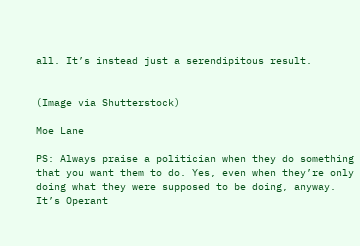all. It’s instead just a serendipitous result.


(Image via Shutterstock)

Moe Lane

PS: Always praise a politician when they do something that you want them to do. Yes, even when they’re only doing what they were supposed to be doing, anyway.  It’s Operant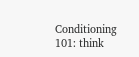Conditioning 101: think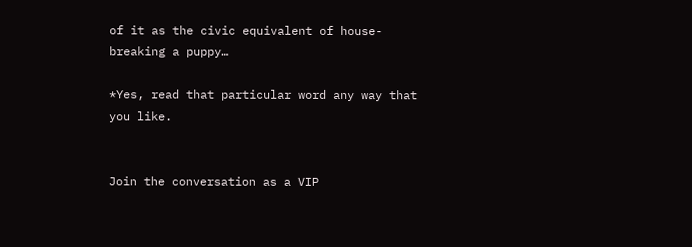of it as the civic equivalent of house-breaking a puppy…

*Yes, read that particular word any way that you like.


Join the conversation as a VIP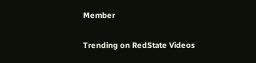Member

Trending on RedState Videos